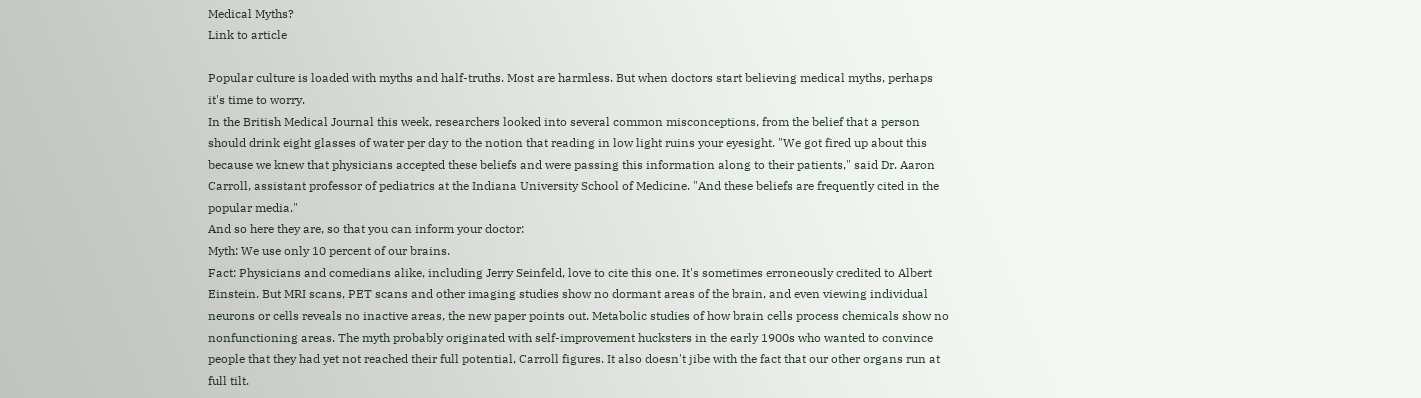Medical Myths?
Link to article

Popular culture is loaded with myths and half-truths. Most are harmless. But when doctors start believing medical myths, perhaps it's time to worry.
In the British Medical Journal this week, researchers looked into several common misconceptions, from the belief that a person should drink eight glasses of water per day to the notion that reading in low light ruins your eyesight. "We got fired up about this because we knew that physicians accepted these beliefs and were passing this information along to their patients," said Dr. Aaron Carroll, assistant professor of pediatrics at the Indiana University School of Medicine. "And these beliefs are frequently cited in the popular media."
And so here they are, so that you can inform your doctor:
Myth: We use only 10 percent of our brains.
Fact: Physicians and comedians alike, including Jerry Seinfeld, love to cite this one. It's sometimes erroneously credited to Albert Einstein. But MRI scans, PET scans and other imaging studies show no dormant areas of the brain, and even viewing individual neurons or cells reveals no inactive areas, the new paper points out. Metabolic studies of how brain cells process chemicals show no nonfunctioning areas. The myth probably originated with self-improvement hucksters in the early 1900s who wanted to convince people that they had yet not reached their full potential, Carroll figures. It also doesn't jibe with the fact that our other organs run at full tilt.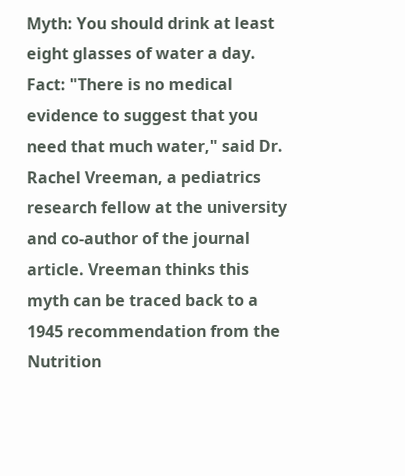Myth: You should drink at least eight glasses of water a day.
Fact: "There is no medical evidence to suggest that you need that much water," said Dr. Rachel Vreeman, a pediatrics research fellow at the university and co-author of the journal article. Vreeman thinks this myth can be traced back to a 1945 recommendation from the Nutrition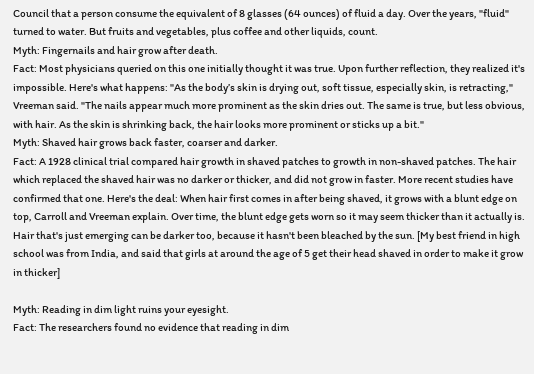Council that a person consume the equivalent of 8 glasses (64 ounces) of fluid a day. Over the years, "fluid" turned to water. But fruits and vegetables, plus coffee and other liquids, count.
Myth: Fingernails and hair grow after death.
Fact: Most physicians queried on this one initially thought it was true. Upon further reflection, they realized it's impossible. Here's what happens: "As the body’s skin is drying out, soft tissue, especially skin, is retracting," Vreeman said. "The nails appear much more prominent as the skin dries out. The same is true, but less obvious, with hair. As the skin is shrinking back, the hair looks more prominent or sticks up a bit."
Myth: Shaved hair grows back faster, coarser and darker.
Fact: A 1928 clinical trial compared hair growth in shaved patches to growth in non-shaved patches. The hair which replaced the shaved hair was no darker or thicker, and did not grow in faster. More recent studies have confirmed that one. Here's the deal: When hair first comes in after being shaved, it grows with a blunt edge on top, Carroll and Vreeman explain. Over time, the blunt edge gets worn so it may seem thicker than it actually is. Hair that's just emerging can be darker too, because it hasn't been bleached by the sun. [My best friend in high school was from India, and said that girls at around the age of 5 get their head shaved in order to make it grow in thicker]

Myth: Reading in dim light ruins your eyesight.
Fact: The researchers found no evidence that reading in dim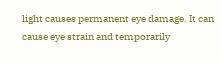light causes permanent eye damage. It can cause eye strain and temporarily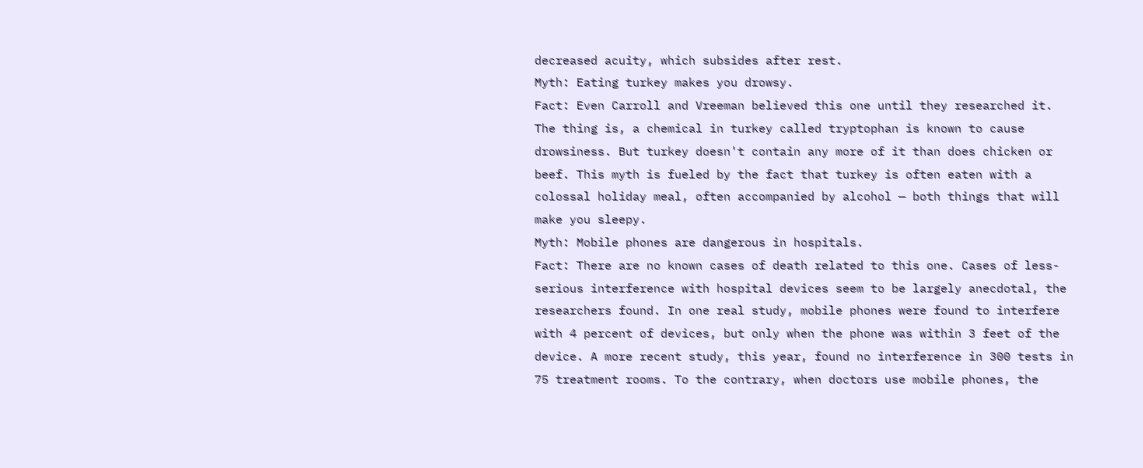decreased acuity, which subsides after rest.
Myth: Eating turkey makes you drowsy.
Fact: Even Carroll and Vreeman believed this one until they researched it. The thing is, a chemical in turkey called tryptophan is known to cause drowsiness. But turkey doesn't contain any more of it than does chicken or beef. This myth is fueled by the fact that turkey is often eaten with a colossal holiday meal, often accompanied by alcohol — both things that will make you sleepy.
Myth: Mobile phones are dangerous in hospitals.
Fact: There are no known cases of death related to this one. Cases of less-serious interference with hospital devices seem to be largely anecdotal, the researchers found. In one real study, mobile phones were found to interfere with 4 percent of devices, but only when the phone was within 3 feet of the device. A more recent study, this year, found no interference in 300 tests in 75 treatment rooms. To the contrary, when doctors use mobile phones, the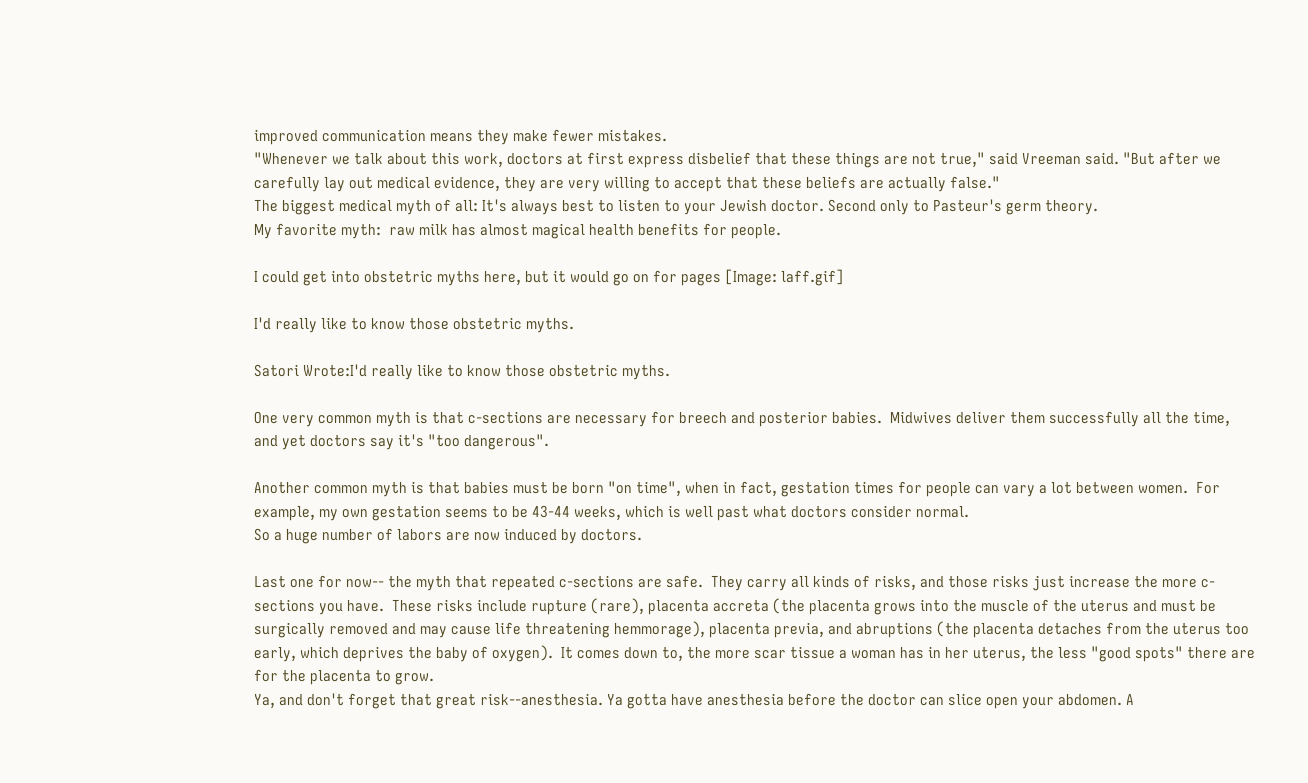improved communication means they make fewer mistakes.
"Whenever we talk about this work, doctors at first express disbelief that these things are not true," said Vreeman said. "But after we carefully lay out medical evidence, they are very willing to accept that these beliefs are actually false."
The biggest medical myth of all: It's always best to listen to your Jewish doctor. Second only to Pasteur's germ theory.
My favorite myth:  raw milk has almost magical health benefits for people.

I could get into obstetric myths here, but it would go on for pages [Image: laff.gif]

I'd really like to know those obstetric myths.

Satori Wrote:I'd really like to know those obstetric myths.

One very common myth is that c-sections are necessary for breech and posterior babies.  Midwives deliver them successfully all the time, and yet doctors say it's "too dangerous".

Another common myth is that babies must be born "on time", when in fact, gestation times for people can vary a lot between women.  For example, my own gestation seems to be 43-44 weeks, which is well past what doctors consider normal.
So a huge number of labors are now induced by doctors.

Last one for now-- the myth that repeated c-sections are safe.  They carry all kinds of risks, and those risks just increase the more c-sections you have.  These risks include rupture (rare), placenta accreta (the placenta grows into the muscle of the uterus and must be surgically removed and may cause life threatening hemmorage), placenta previa, and abruptions (the placenta detaches from the uterus too early, which deprives the baby of oxygen).  It comes down to, the more scar tissue a woman has in her uterus, the less "good spots" there are for the placenta to grow.
Ya, and don't forget that great risk--anesthesia. Ya gotta have anesthesia before the doctor can slice open your abdomen. A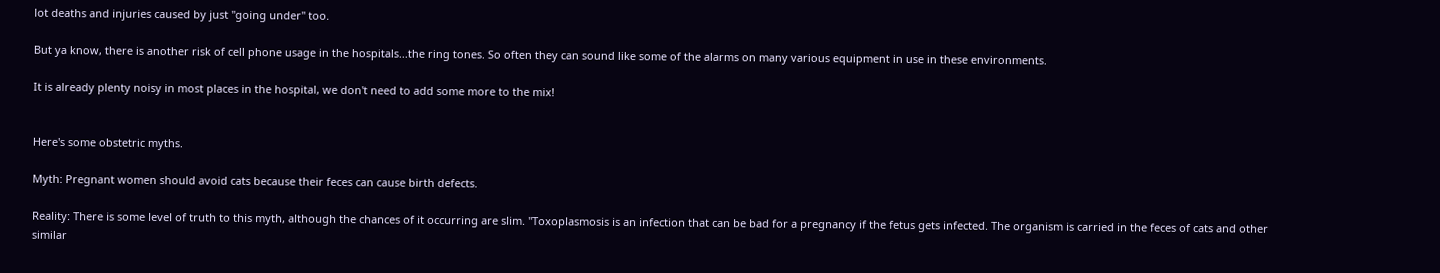lot deaths and injuries caused by just "going under" too.

But ya know, there is another risk of cell phone usage in the hospitals...the ring tones. So often they can sound like some of the alarms on many various equipment in use in these environments.

It is already plenty noisy in most places in the hospital, we don't need to add some more to the mix!


Here's some obstetric myths.

Myth: Pregnant women should avoid cats because their feces can cause birth defects.

Reality: There is some level of truth to this myth, although the chances of it occurring are slim. "Toxoplasmosis is an infection that can be bad for a pregnancy if the fetus gets infected. The organism is carried in the feces of cats and other similar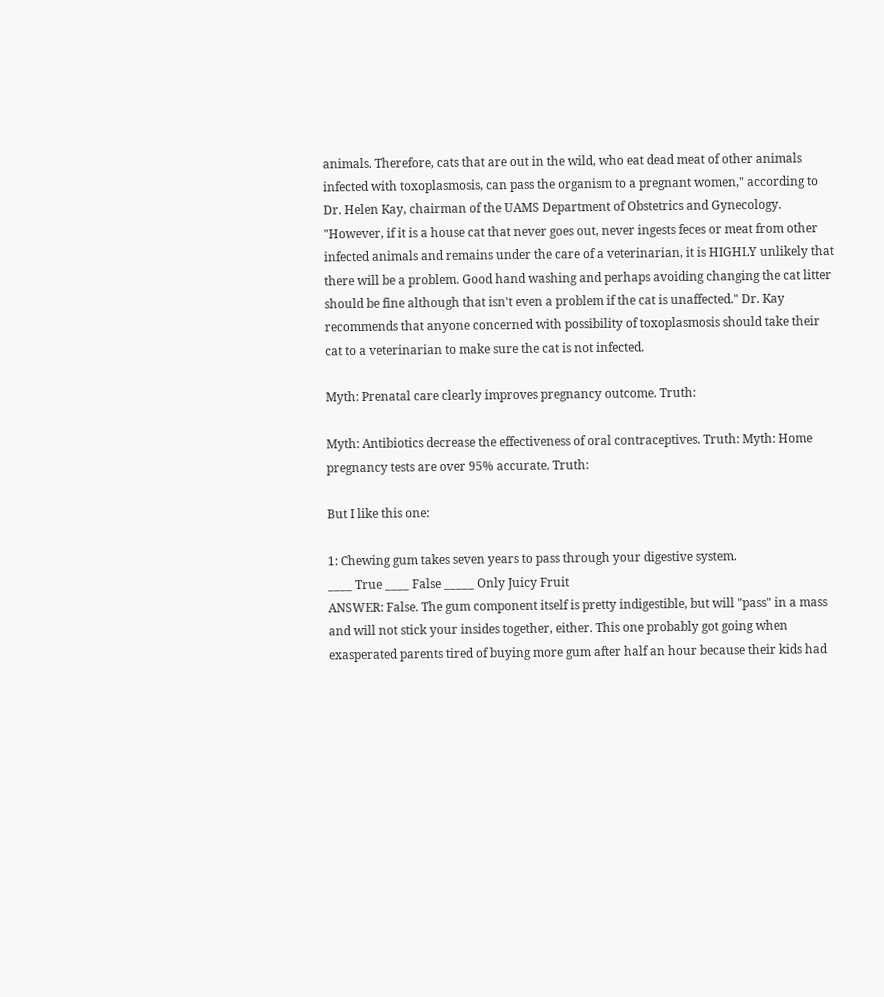animals. Therefore, cats that are out in the wild, who eat dead meat of other animals infected with toxoplasmosis, can pass the organism to a pregnant women," according to Dr. Helen Kay, chairman of the UAMS Department of Obstetrics and Gynecology. "However, if it is a house cat that never goes out, never ingests feces or meat from other infected animals and remains under the care of a veterinarian, it is HIGHLY unlikely that there will be a problem. Good hand washing and perhaps avoiding changing the cat litter should be fine although that isn't even a problem if the cat is unaffected." Dr. Kay recommends that anyone concerned with possibility of toxoplasmosis should take their cat to a veterinarian to make sure the cat is not infected.

Myth: Prenatal care clearly improves pregnancy outcome. Truth:

Myth: Antibiotics decrease the effectiveness of oral contraceptives. Truth: Myth: Home pregnancy tests are over 95% accurate. Truth:

But I like this one:

1: Chewing gum takes seven years to pass through your digestive system.
____ True ____ False _____ Only Juicy Fruit
ANSWER: False. The gum component itself is pretty indigestible, but will "pass" in a mass and will not stick your insides together, either. This one probably got going when exasperated parents tired of buying more gum after half an hour because their kids had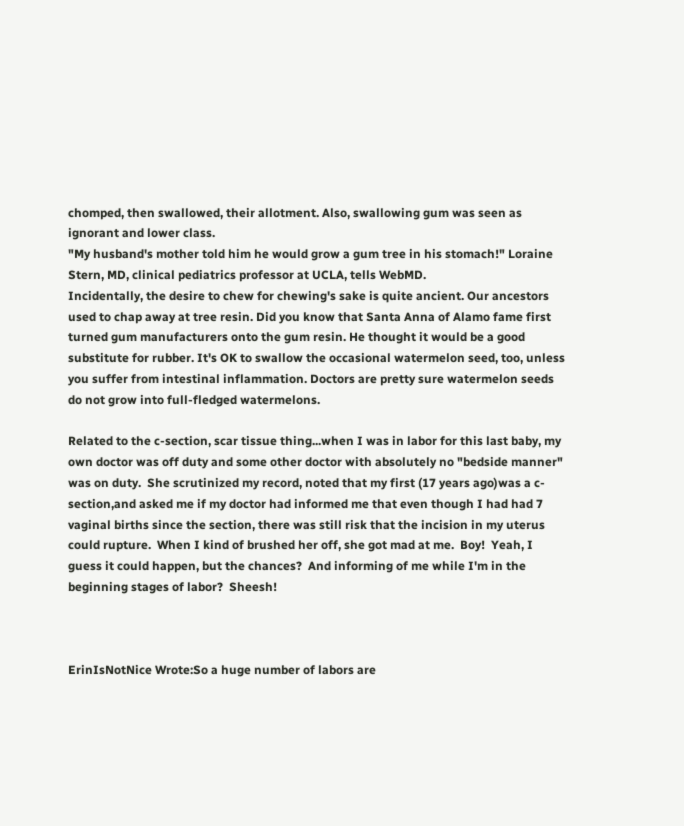chomped, then swallowed, their allotment. Also, swallowing gum was seen as ignorant and lower class.
"My husband's mother told him he would grow a gum tree in his stomach!" Loraine Stern, MD, clinical pediatrics professor at UCLA, tells WebMD.
Incidentally, the desire to chew for chewing's sake is quite ancient. Our ancestors used to chap away at tree resin. Did you know that Santa Anna of Alamo fame first turned gum manufacturers onto the gum resin. He thought it would be a good substitute for rubber. It's OK to swallow the occasional watermelon seed, too, unless you suffer from intestinal inflammation. Doctors are pretty sure watermelon seeds do not grow into full-fledged watermelons.

Related to the c-section, scar tissue thing...when I was in labor for this last baby, my own doctor was off duty and some other doctor with absolutely no "bedside manner" was on duty.  She scrutinized my record, noted that my first (17 years ago)was a c-section,and asked me if my doctor had informed me that even though I had had 7 vaginal births since the section, there was still risk that the incision in my uterus could rupture.  When I kind of brushed her off, she got mad at me.  Boy!  Yeah, I guess it could happen, but the chances?  And informing of me while I'm in the beginning stages of labor?  Sheesh!



ErinIsNotNice Wrote:So a huge number of labors are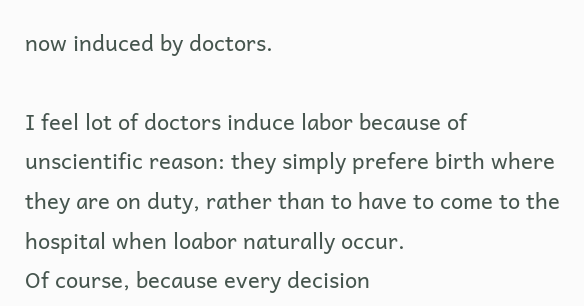now induced by doctors.

I feel lot of doctors induce labor because of unscientific reason: they simply prefere birth where they are on duty, rather than to have to come to the hospital when loabor naturally occur.
Of course, because every decision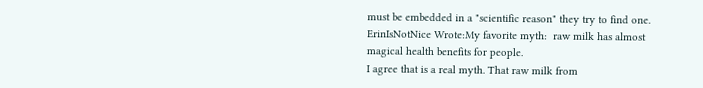must be embedded in a "scientific reason" they try to find one.
ErinIsNotNice Wrote:My favorite myth:  raw milk has almost magical health benefits for people.
I agree that is a real myth. That raw milk from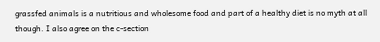grassfed animals is a nutritious and wholesome food and part of a healthy diet is no myth at all though. I also agree on the c-section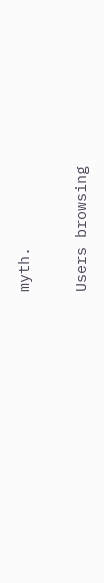myth.

Users browsing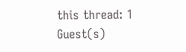this thread: 1 Guest(s)